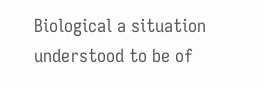Biological a situation understood to be of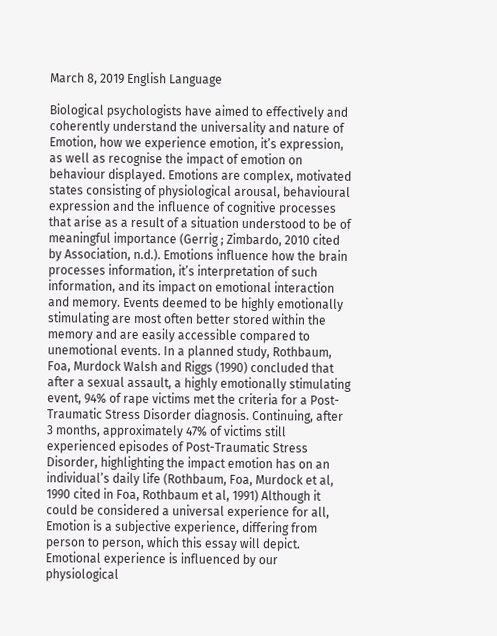March 8, 2019 English Language

Biological psychologists have aimed to effectively and coherently understand the universality and nature of Emotion, how we experience emotion, it’s expression, as well as recognise the impact of emotion on behaviour displayed. Emotions are complex, motivated states consisting of physiological arousal, behavioural expression and the influence of cognitive processes that arise as a result of a situation understood to be of meaningful importance (Gerrig ; Zimbardo, 2010 cited by Association, n.d.). Emotions influence how the brain processes information, it’s interpretation of such information, and its impact on emotional interaction and memory. Events deemed to be highly emotionally stimulating are most often better stored within the memory and are easily accessible compared to unemotional events. In a planned study, Rothbaum, Foa, Murdock Walsh and Riggs (1990) concluded that after a sexual assault, a highly emotionally stimulating event, 94% of rape victims met the criteria for a Post-Traumatic Stress Disorder diagnosis. Continuing, after 3 months, approximately 47% of victims still experienced episodes of Post-Traumatic Stress Disorder, highlighting the impact emotion has on an individual’s daily life (Rothbaum, Foa, Murdock et al, 1990 cited in Foa, Rothbaum et al, 1991) Although it could be considered a universal experience for all, Emotion is a subjective experience, differing from person to person, which this essay will depict. Emotional experience is influenced by our physiological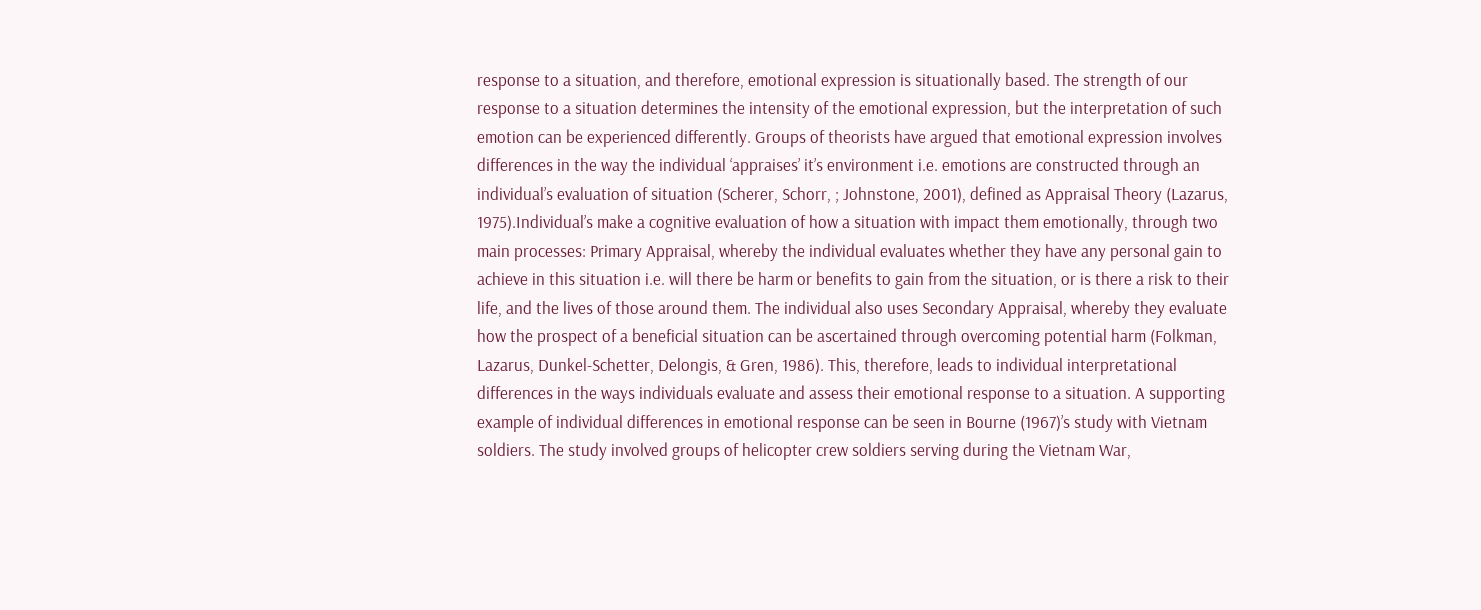response to a situation, and therefore, emotional expression is situationally based. The strength of our response to a situation determines the intensity of the emotional expression, but the interpretation of such emotion can be experienced differently. Groups of theorists have argued that emotional expression involves differences in the way the individual ‘appraises’ it’s environment i.e. emotions are constructed through an individual’s evaluation of situation (Scherer, Schorr, ; Johnstone, 2001), defined as Appraisal Theory (Lazarus, 1975).Individual’s make a cognitive evaluation of how a situation with impact them emotionally, through two main processes: Primary Appraisal, whereby the individual evaluates whether they have any personal gain to achieve in this situation i.e. will there be harm or benefits to gain from the situation, or is there a risk to their life, and the lives of those around them. The individual also uses Secondary Appraisal, whereby they evaluate how the prospect of a beneficial situation can be ascertained through overcoming potential harm (Folkman, Lazarus, Dunkel-Schetter, Delongis, & Gren, 1986). This, therefore, leads to individual interpretational differences in the ways individuals evaluate and assess their emotional response to a situation. A supporting example of individual differences in emotional response can be seen in Bourne (1967)’s study with Vietnam soldiers. The study involved groups of helicopter crew soldiers serving during the Vietnam War,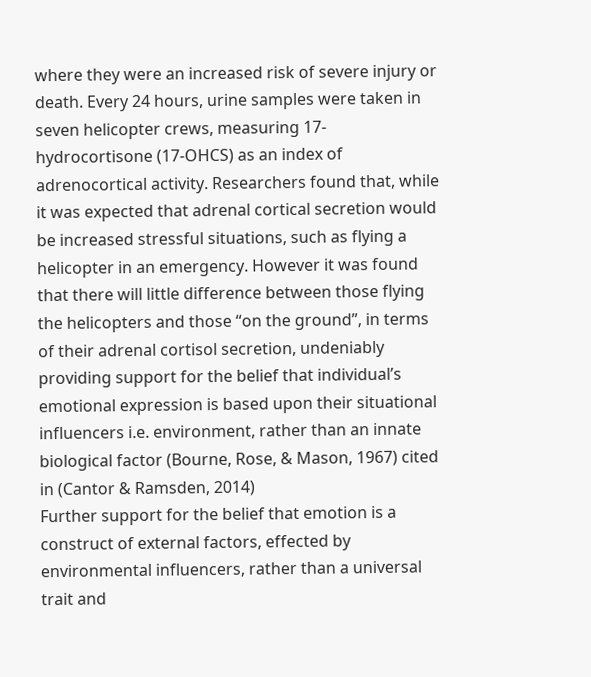where they were an increased risk of severe injury or death. Every 24 hours, urine samples were taken in seven helicopter crews, measuring 17-hydrocortisone (17-OHCS) as an index of adrenocortical activity. Researchers found that, while it was expected that adrenal cortical secretion would be increased stressful situations, such as flying a helicopter in an emergency. However it was found that there will little difference between those flying the helicopters and those “on the ground”, in terms of their adrenal cortisol secretion, undeniably providing support for the belief that individual’s emotional expression is based upon their situational influencers i.e. environment, rather than an innate biological factor (Bourne, Rose, & Mason, 1967) cited in (Cantor & Ramsden, 2014)
Further support for the belief that emotion is a construct of external factors, effected by environmental influencers, rather than a universal trait and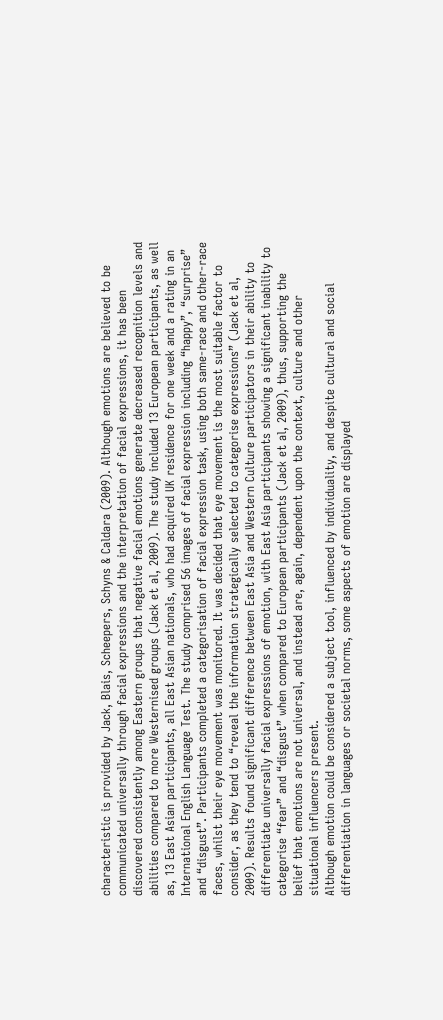characteristic is provided by Jack, Blais, Scheepers, Schyns & Caldara (2009). Although emotions are believed to be communicated universally through facial expressions and the interpretation of facial expressions, it has been discovered consistently among Eastern groups that negative facial emotions generate decreased recognition levels and abilities compared to more Westernised groups (Jack et al, 2009). The study included 13 European participants, as well as, 13 East Asian participants, all East Asian nationals, who had acquired UK residence for one week and a rating in an International English Language Test. The study comprised 56 images of facial expression including “happy”, “surprise” and “disgust”. Participants completed a categorisation of facial expression task, using both same-race and other-race faces, whilst their eye movement was monitored. It was decided that eye movement is the most suitable factor to consider, as they tend to “reveal the information strategically selected to categorise expressions” (Jack et al, 2009). Results found significant difference between East Asia and Western Culture participators in their ability to differentiate universally facial expressions of emotion, with East Asia participants showing a significant inability to categorise “fear” and “disgust” when compared to European participants (Jack et al, 2009), thus, supporting the belief that emotions are not universal, and instead are, again, dependent upon the context, culture and other situational influencers present.
Although emotion could be considered a subject tool, influenced by individuality, and despite cultural and social differentiation in languages or societal norms, some aspects of emotion are displayed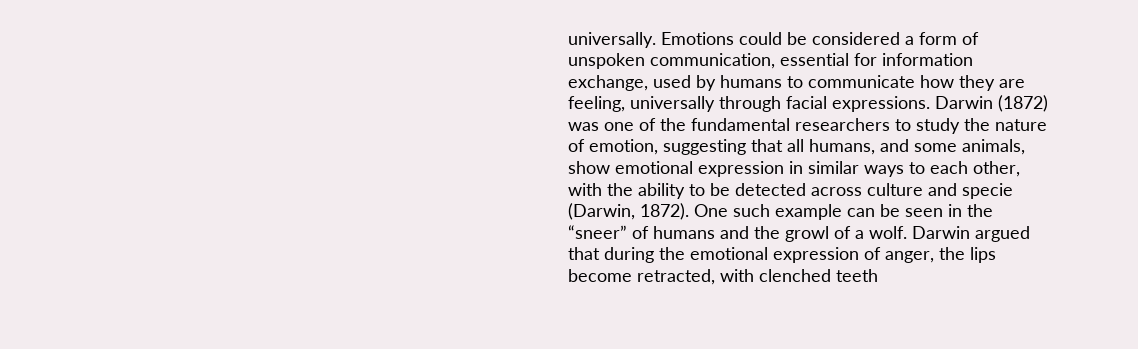universally. Emotions could be considered a form of unspoken communication, essential for information exchange, used by humans to communicate how they are feeling, universally through facial expressions. Darwin (1872) was one of the fundamental researchers to study the nature of emotion, suggesting that all humans, and some animals, show emotional expression in similar ways to each other, with the ability to be detected across culture and specie (Darwin, 1872). One such example can be seen in the “sneer” of humans and the growl of a wolf. Darwin argued that during the emotional expression of anger, the lips become retracted, with clenched teeth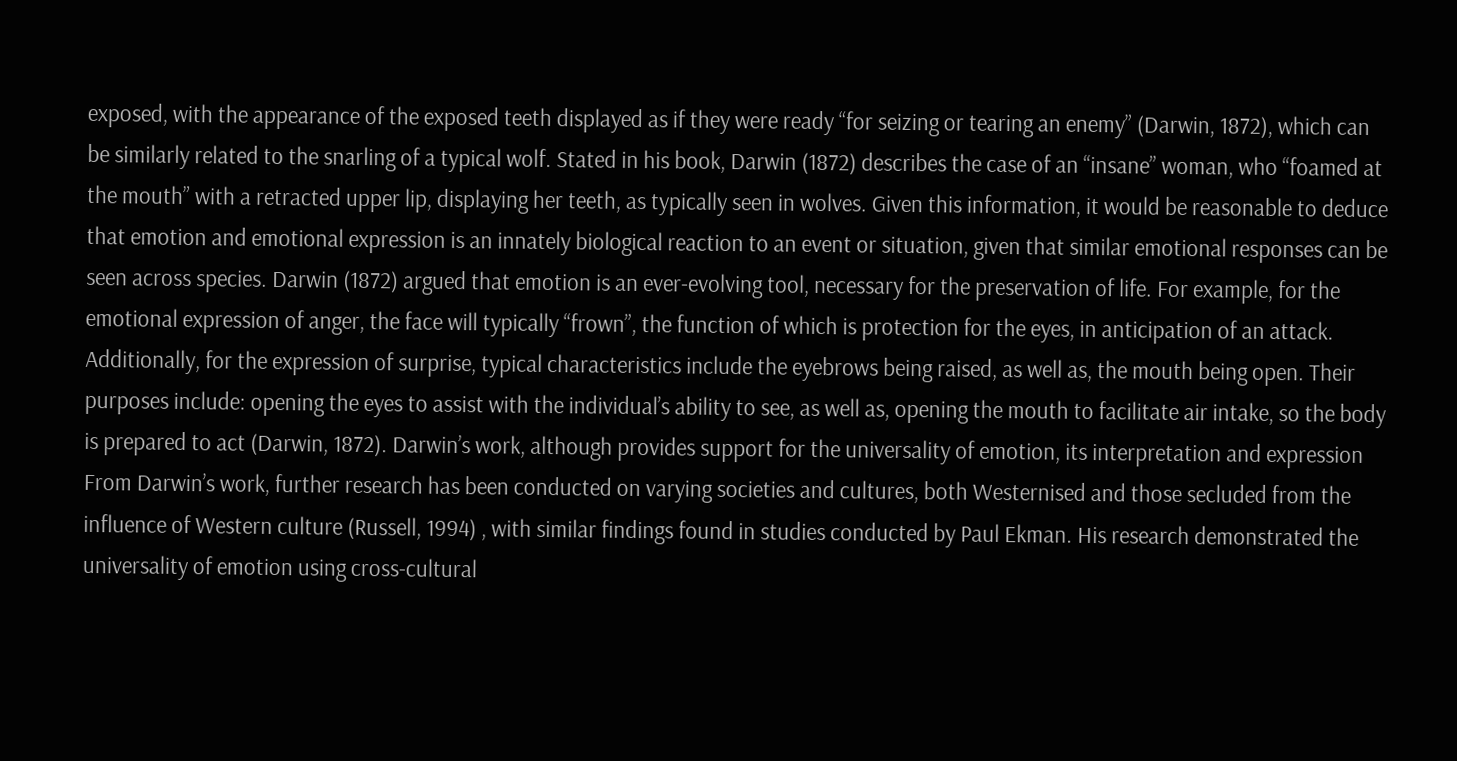exposed, with the appearance of the exposed teeth displayed as if they were ready “for seizing or tearing an enemy” (Darwin, 1872), which can be similarly related to the snarling of a typical wolf. Stated in his book, Darwin (1872) describes the case of an “insane” woman, who “foamed at the mouth” with a retracted upper lip, displaying her teeth, as typically seen in wolves. Given this information, it would be reasonable to deduce that emotion and emotional expression is an innately biological reaction to an event or situation, given that similar emotional responses can be seen across species. Darwin (1872) argued that emotion is an ever-evolving tool, necessary for the preservation of life. For example, for the emotional expression of anger, the face will typically “frown”, the function of which is protection for the eyes, in anticipation of an attack. Additionally, for the expression of surprise, typical characteristics include the eyebrows being raised, as well as, the mouth being open. Their purposes include: opening the eyes to assist with the individual’s ability to see, as well as, opening the mouth to facilitate air intake, so the body is prepared to act (Darwin, 1872). Darwin’s work, although provides support for the universality of emotion, its interpretation and expression
From Darwin’s work, further research has been conducted on varying societies and cultures, both Westernised and those secluded from the influence of Western culture (Russell, 1994) , with similar findings found in studies conducted by Paul Ekman. His research demonstrated the universality of emotion using cross-cultural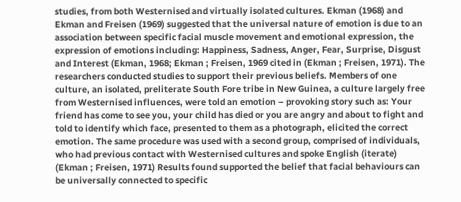studies, from both Westernised and virtually isolated cultures. Ekman (1968) and Ekman and Freisen (1969) suggested that the universal nature of emotion is due to an association between specific facial muscle movement and emotional expression, the expression of emotions including: Happiness, Sadness, Anger, Fear, Surprise, Disgust and Interest (Ekman, 1968; Ekman ; Freisen, 1969 cited in (Ekman ; Freisen, 1971). The researchers conducted studies to support their previous beliefs. Members of one culture, an isolated, preliterate South Fore tribe in New Guinea, a culture largely free from Westernised influences, were told an emotion – provoking story such as: Your friend has come to see you, your child has died or you are angry and about to fight and told to identify which face, presented to them as a photograph, elicited the correct emotion. The same procedure was used with a second group, comprised of individuals, who had previous contact with Westernised cultures and spoke English (iterate) (Ekman ; Freisen, 1971) Results found supported the belief that facial behaviours can be universally connected to specific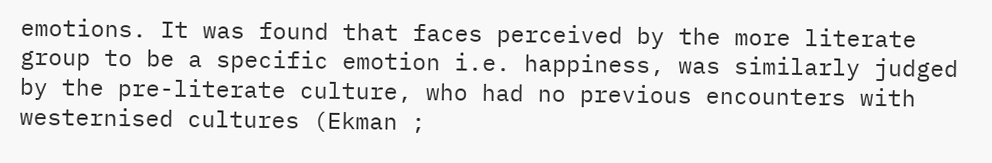emotions. It was found that faces perceived by the more literate group to be a specific emotion i.e. happiness, was similarly judged by the pre-literate culture, who had no previous encounters with westernised cultures (Ekman ;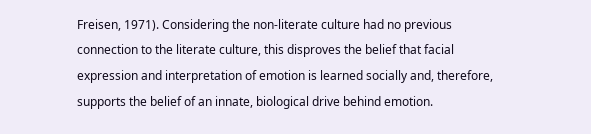Freisen, 1971). Considering the non-literate culture had no previous connection to the literate culture, this disproves the belief that facial expression and interpretation of emotion is learned socially and, therefore, supports the belief of an innate, biological drive behind emotion.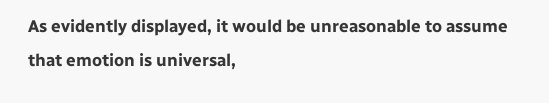As evidently displayed, it would be unreasonable to assume that emotion is universal,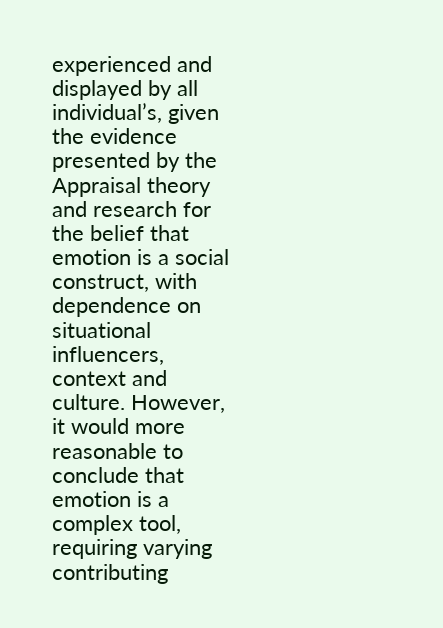experienced and displayed by all individual’s, given the evidence presented by the Appraisal theory and research for the belief that emotion is a social construct, with dependence on situational influencers, context and culture. However, it would more reasonable to conclude that emotion is a complex tool, requiring varying contributing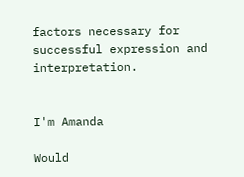factors necessary for successful expression and interpretation.


I'm Amanda

Would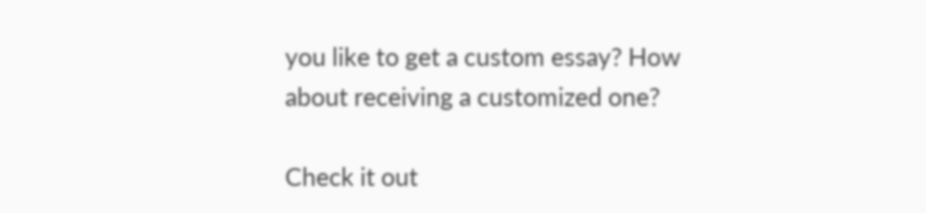you like to get a custom essay? How about receiving a customized one?

Check it out